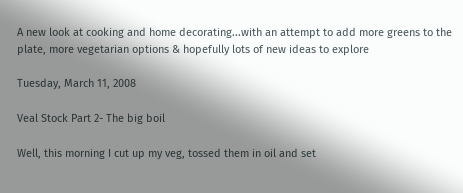A new look at cooking and home decorating...with an attempt to add more greens to the plate, more vegetarian options & hopefully lots of new ideas to explore

Tuesday, March 11, 2008

Veal Stock Part 2- The big boil

Well, this morning I cut up my veg, tossed them in oil and set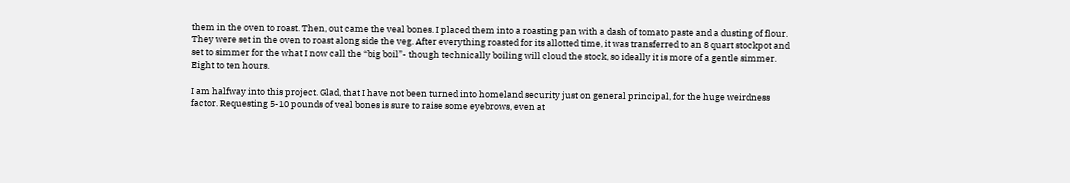them in the oven to roast. Then, out came the veal bones. I placed them into a roasting pan with a dash of tomato paste and a dusting of flour. They were set in the oven to roast along side the veg. After everything roasted for its allotted time, it was transferred to an 8 quart stockpot and set to simmer for the what I now call the “big boil”- though technically boiling will cloud the stock, so ideally it is more of a gentle simmer. Eight to ten hours.

I am halfway into this project. Glad, that I have not been turned into homeland security just on general principal, for the huge weirdness factor. Requesting 5-10 pounds of veal bones is sure to raise some eyebrows, even at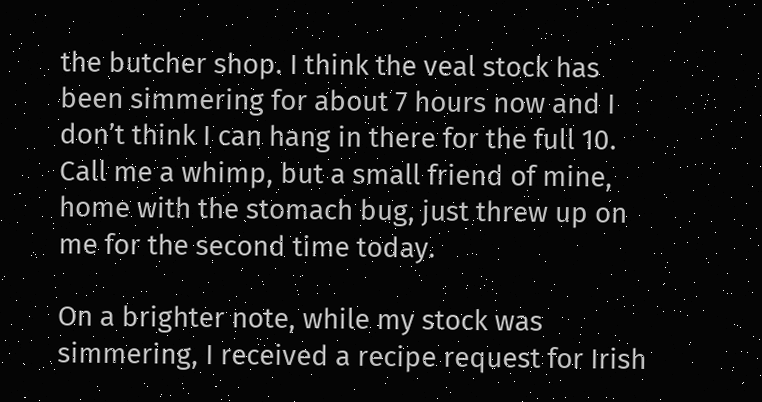the butcher shop. I think the veal stock has been simmering for about 7 hours now and I don’t think I can hang in there for the full 10. Call me a whimp, but a small friend of mine, home with the stomach bug, just threw up on me for the second time today.

On a brighter note, while my stock was simmering, I received a recipe request for Irish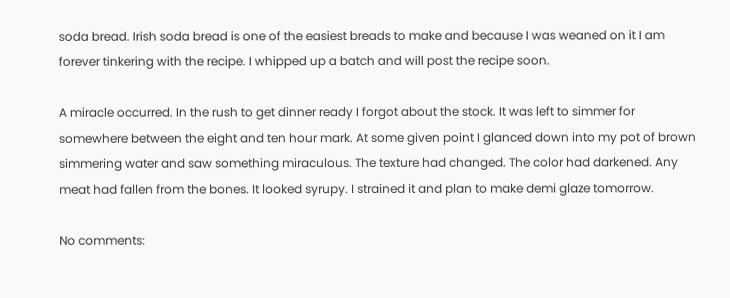soda bread. Irish soda bread is one of the easiest breads to make and because I was weaned on it I am forever tinkering with the recipe. I whipped up a batch and will post the recipe soon.

A miracle occurred. In the rush to get dinner ready I forgot about the stock. It was left to simmer for somewhere between the eight and ten hour mark. At some given point I glanced down into my pot of brown simmering water and saw something miraculous. The texture had changed. The color had darkened. Any meat had fallen from the bones. It looked syrupy. I strained it and plan to make demi glaze tomorrow.

No comments: